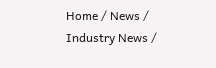Home / News / Industry News /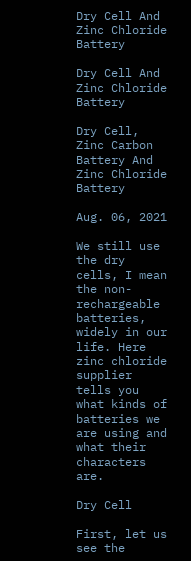Dry Cell And Zinc Chloride Battery

Dry Cell And Zinc Chloride Battery

Dry Cell, Zinc Carbon Battery And Zinc Chloride Battery

Aug. 06, 2021

We still use the dry cells, I mean the non-rechargeable batteries, widely in our life. Here zinc chloride supplier tells you what kinds of batteries we are using and what their characters are.

Dry Cell

First, let us see the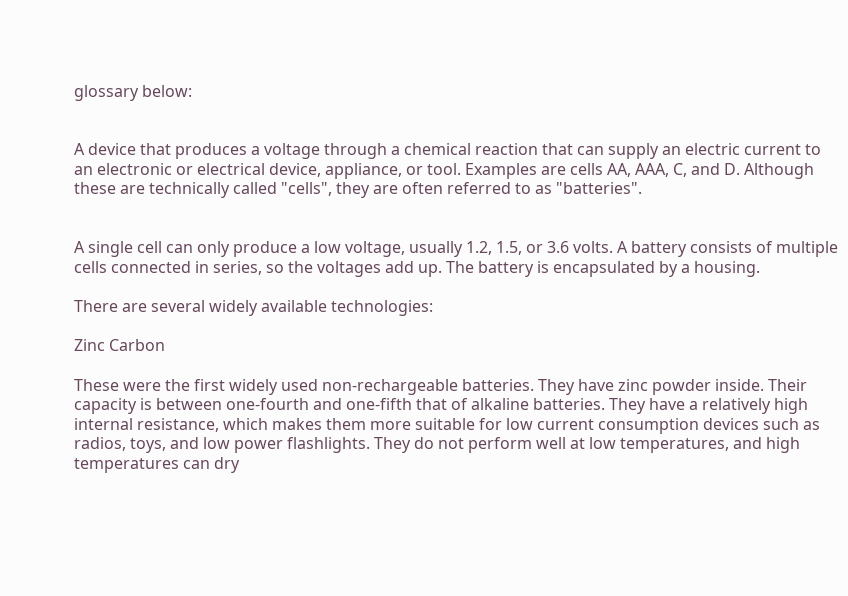glossary below:


A device that produces a voltage through a chemical reaction that can supply an electric current to an electronic or electrical device, appliance, or tool. Examples are cells AA, AAA, C, and D. Although these are technically called "cells", they are often referred to as "batteries".


A single cell can only produce a low voltage, usually 1.2, 1.5, or 3.6 volts. A battery consists of multiple cells connected in series, so the voltages add up. The battery is encapsulated by a housing.

There are several widely available technologies:

Zinc Carbon

These were the first widely used non-rechargeable batteries. They have zinc powder inside. Their capacity is between one-fourth and one-fifth that of alkaline batteries. They have a relatively high internal resistance, which makes them more suitable for low current consumption devices such as radios, toys, and low power flashlights. They do not perform well at low temperatures, and high temperatures can dry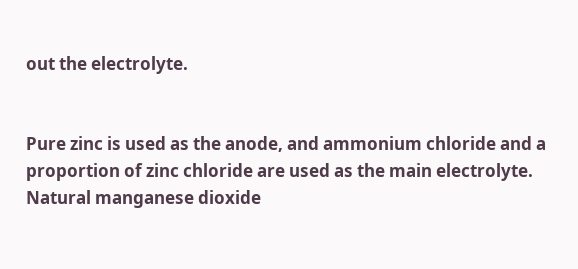out the electrolyte.


Pure zinc is used as the anode, and ammonium chloride and a proportion of zinc chloride are used as the main electrolyte. Natural manganese dioxide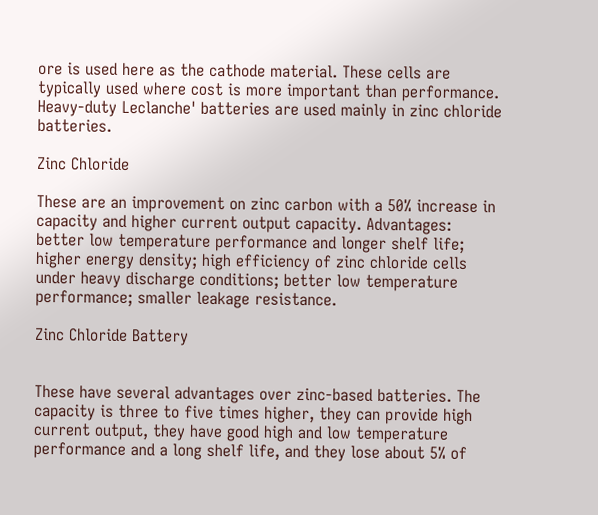ore is used here as the cathode material. These cells are typically used where cost is more important than performance. Heavy-duty Leclanche' batteries are used mainly in zinc chloride batteries.

Zinc Chloride

These are an improvement on zinc carbon with a 50% increase in capacity and higher current output capacity. Advantages: better low temperature performance and longer shelf life; higher energy density; high efficiency of zinc chloride cells under heavy discharge conditions; better low temperature performance; smaller leakage resistance.

Zinc Chloride Battery


These have several advantages over zinc-based batteries. The capacity is three to five times higher, they can provide high current output, they have good high and low temperature performance and a long shelf life, and they lose about 5% of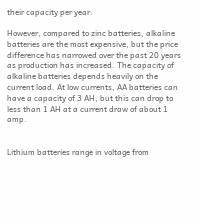their capacity per year.

However, compared to zinc batteries, alkaline batteries are the most expensive, but the price difference has narrowed over the past 20 years as production has increased. The capacity of alkaline batteries depends heavily on the current load. At low currents, AA batteries can have a capacity of 3 AH, but this can drop to less than 1 AH at a current draw of about 1 amp.


Lithium batteries range in voltage from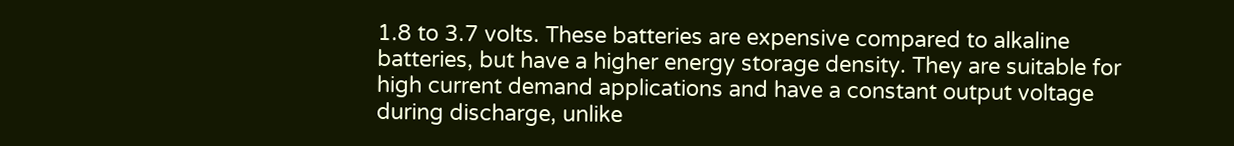1.8 to 3.7 volts. These batteries are expensive compared to alkaline batteries, but have a higher energy storage density. They are suitable for high current demand applications and have a constant output voltage during discharge, unlike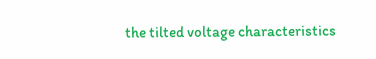the tilted voltage characteristics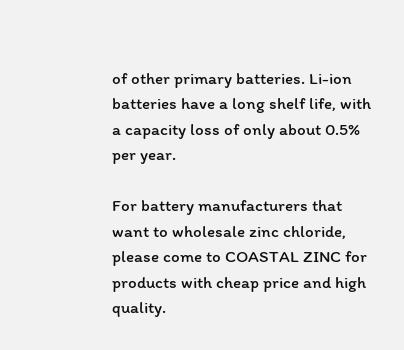of other primary batteries. Li-ion batteries have a long shelf life, with a capacity loss of only about 0.5% per year.

For battery manufacturers that want to wholesale zinc chloride, please come to COASTAL ZINC for products with cheap price and high quality.